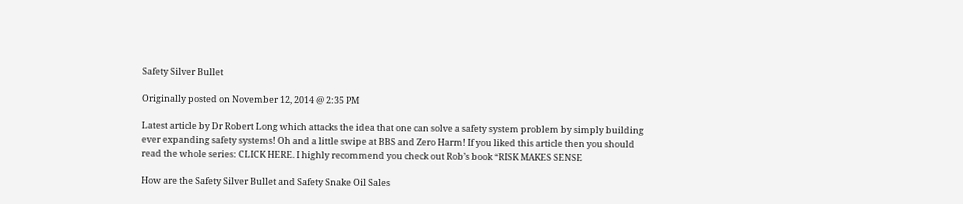Safety Silver Bullet

Originally posted on November 12, 2014 @ 2:35 PM

Latest article by Dr Robert Long which attacks the idea that one can solve a safety system problem by simply building ever expanding safety systems! Oh and a little swipe at BBS and Zero Harm! If you liked this article then you should read the whole series: CLICK HERE. I highly recommend you check out Rob’s book “RISK MAKES SENSE

How are the Safety Silver Bullet and Safety Snake Oil Sales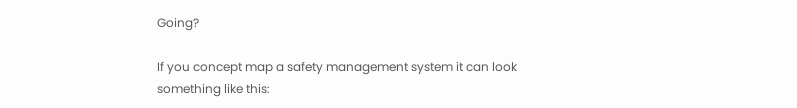Going?

If you concept map a safety management system it can look something like this: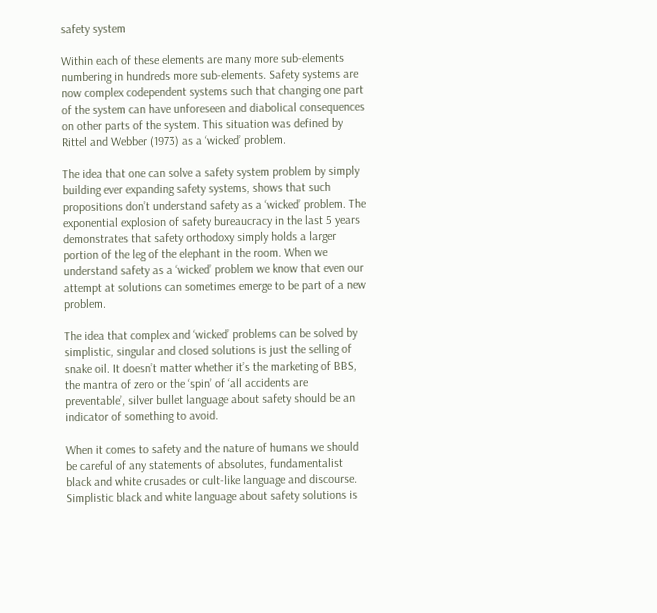safety system

Within each of these elements are many more sub-elements numbering in hundreds more sub-elements. Safety systems are now complex codependent systems such that changing one part of the system can have unforeseen and diabolical consequences on other parts of the system. This situation was defined by Rittel and Webber (1973) as a ‘wicked’ problem.

The idea that one can solve a safety system problem by simply building ever expanding safety systems, shows that such propositions don’t understand safety as a ‘wicked’ problem. The exponential explosion of safety bureaucracy in the last 5 years demonstrates that safety orthodoxy simply holds a larger portion of the leg of the elephant in the room. When we understand safety as a ‘wicked’ problem we know that even our attempt at solutions can sometimes emerge to be part of a new problem.

The idea that complex and ‘wicked’ problems can be solved by simplistic, singular and closed solutions is just the selling of snake oil. It doesn’t matter whether it’s the marketing of BBS, the mantra of zero or the ‘spin’ of ‘all accidents are preventable’, silver bullet language about safety should be an indicator of something to avoid.

When it comes to safety and the nature of humans we should be careful of any statements of absolutes, fundamentalist black and white crusades or cult-like language and discourse. Simplistic black and white language about safety solutions is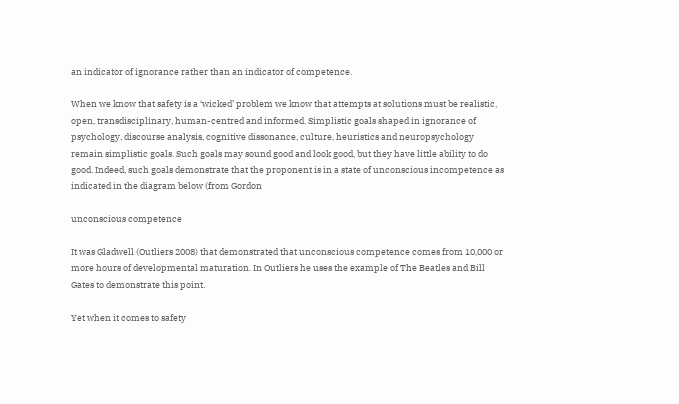an indicator of ignorance rather than an indicator of competence.

When we know that safety is a ‘wicked’ problem we know that attempts at solutions must be realistic, open, transdisciplinary, human-centred and informed. Simplistic goals shaped in ignorance of psychology, discourse analysis, cognitive dissonance, culture, heuristics and neuropsychology remain simplistic goals. Such goals may sound good and look good, but they have little ability to do good. Indeed, such goals demonstrate that the proponent is in a state of unconscious incompetence as indicated in the diagram below (from Gordon

unconscious competence

It was Gladwell (Outliers 2008) that demonstrated that unconscious competence comes from 10,000 or more hours of developmental maturation. In Outliers he uses the example of The Beatles and Bill Gates to demonstrate this point.

Yet when it comes to safety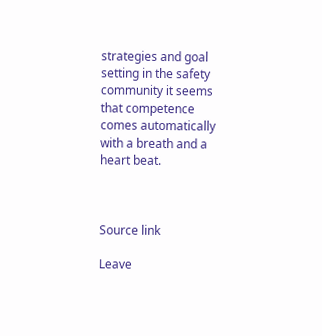strategies and goal setting in the safety community it seems that competence comes automatically with a breath and a heart beat.



Source link

Leave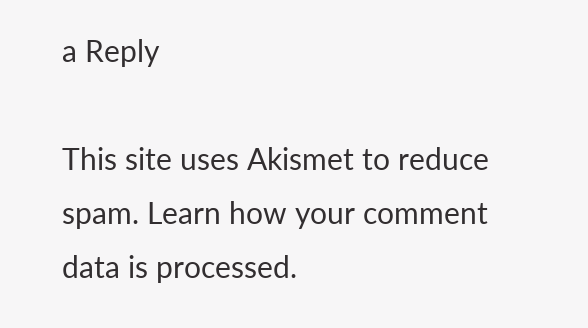a Reply

This site uses Akismet to reduce spam. Learn how your comment data is processed.